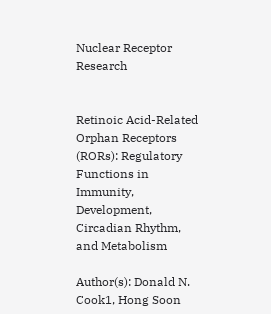Nuclear Receptor Research


Retinoic Acid-Related Orphan Receptors (RORs): Regulatory Functions in Immunity, Development, Circadian Rhythm, and Metabolism

Author(s): Donald N. Cook1, Hong Soon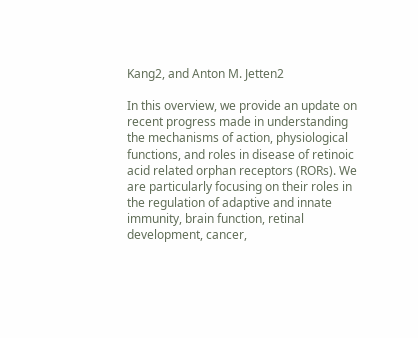Kang2, and Anton M. Jetten2

In this overview, we provide an update on recent progress made in understanding the mechanisms of action, physiological functions, and roles in disease of retinoic acid related orphan receptors (RORs). We are particularly focusing on their roles in the regulation of adaptive and innate immunity, brain function, retinal development, cancer,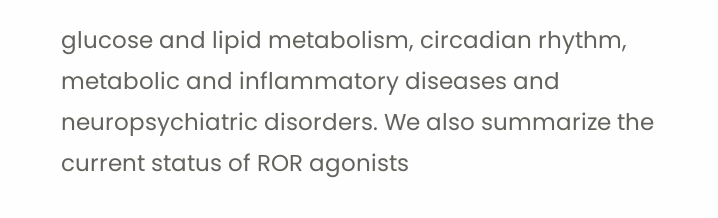glucose and lipid metabolism, circadian rhythm, metabolic and inflammatory diseases and neuropsychiatric disorders. We also summarize the current status of ROR agonists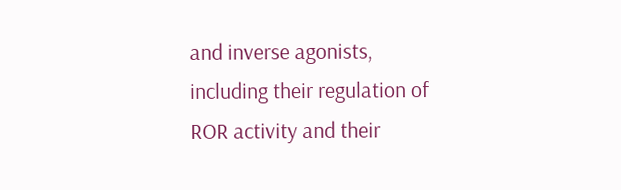and inverse agonists, including their regulation of ROR activity and their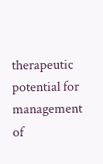therapeutic potential for management of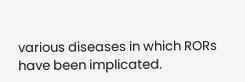various diseases in which RORs have been implicated.